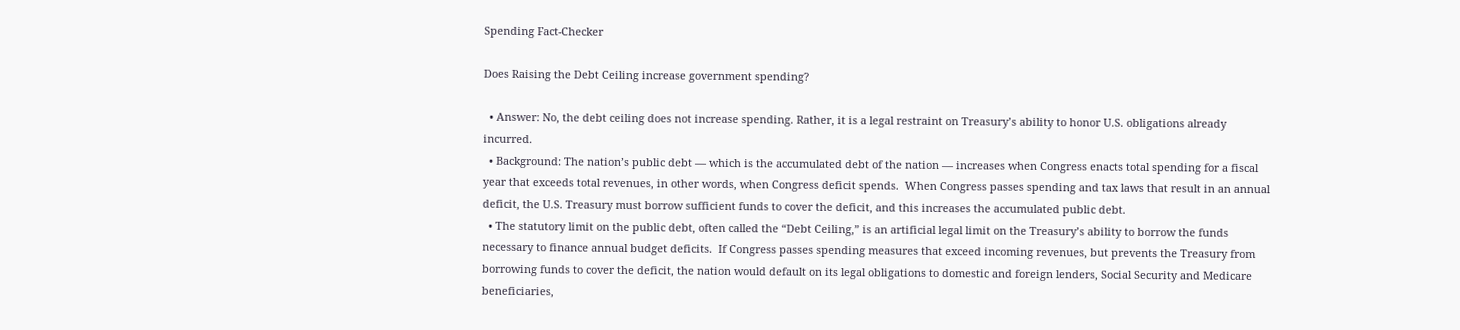Spending Fact-Checker

Does Raising the Debt Ceiling increase government spending?

  • Answer: No, the debt ceiling does not increase spending. Rather, it is a legal restraint on Treasury’s ability to honor U.S. obligations already incurred.
  • Background: The nation’s public debt — which is the accumulated debt of the nation — increases when Congress enacts total spending for a fiscal year that exceeds total revenues, in other words, when Congress deficit spends.  When Congress passes spending and tax laws that result in an annual deficit, the U.S. Treasury must borrow sufficient funds to cover the deficit, and this increases the accumulated public debt.
  • The statutory limit on the public debt, often called the “Debt Ceiling,” is an artificial legal limit on the Treasury’s ability to borrow the funds necessary to finance annual budget deficits.  If Congress passes spending measures that exceed incoming revenues, but prevents the Treasury from borrowing funds to cover the deficit, the nation would default on its legal obligations to domestic and foreign lenders, Social Security and Medicare beneficiaries,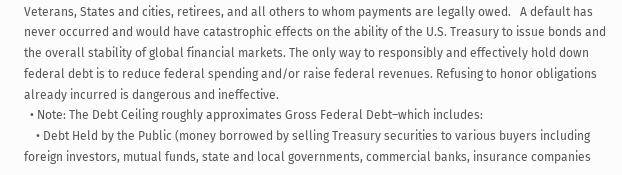Veterans, States and cities, retirees, and all others to whom payments are legally owed.   A default has never occurred and would have catastrophic effects on the ability of the U.S. Treasury to issue bonds and the overall stability of global financial markets. The only way to responsibly and effectively hold down federal debt is to reduce federal spending and/or raise federal revenues. Refusing to honor obligations already incurred is dangerous and ineffective.
  • Note: The Debt Ceiling roughly approximates Gross Federal Debt–which includes:
    • Debt Held by the Public (money borrowed by selling Treasury securities to various buyers including foreign investors, mutual funds, state and local governments, commercial banks, insurance companies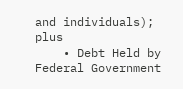and individuals); plus
    • Debt Held by Federal Government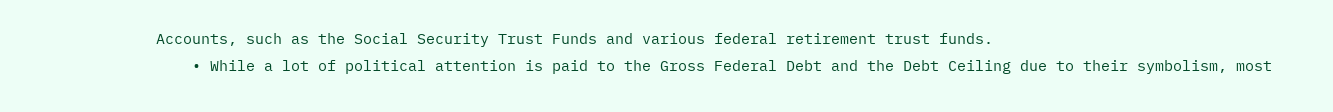Accounts, such as the Social Security Trust Funds and various federal retirement trust funds.
    • While a lot of political attention is paid to the Gross Federal Debt and the Debt Ceiling due to their symbolism, most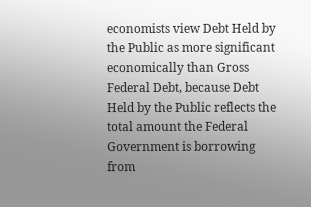economists view Debt Held by the Public as more significant economically than Gross Federal Debt, because Debt Held by the Public reflects the total amount the Federal Government is borrowing from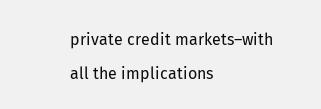private credit markets–with all the implications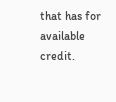that has for available credit.